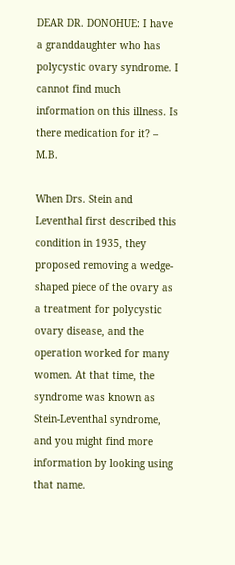DEAR DR. DONOHUE: I have a granddaughter who has polycystic ovary syndrome. I cannot find much information on this illness. Is there medication for it? – M.B.

When Drs. Stein and Leventhal first described this condition in 1935, they proposed removing a wedge-shaped piece of the ovary as a treatment for polycystic ovary disease, and the operation worked for many women. At that time, the syndrome was known as Stein-Leventhal syndrome, and you might find more information by looking using that name.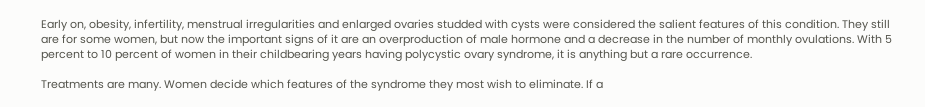Early on, obesity, infertility, menstrual irregularities and enlarged ovaries studded with cysts were considered the salient features of this condition. They still are for some women, but now the important signs of it are an overproduction of male hormone and a decrease in the number of monthly ovulations. With 5 percent to 10 percent of women in their childbearing years having polycystic ovary syndrome, it is anything but a rare occurrence.

Treatments are many. Women decide which features of the syndrome they most wish to eliminate. If a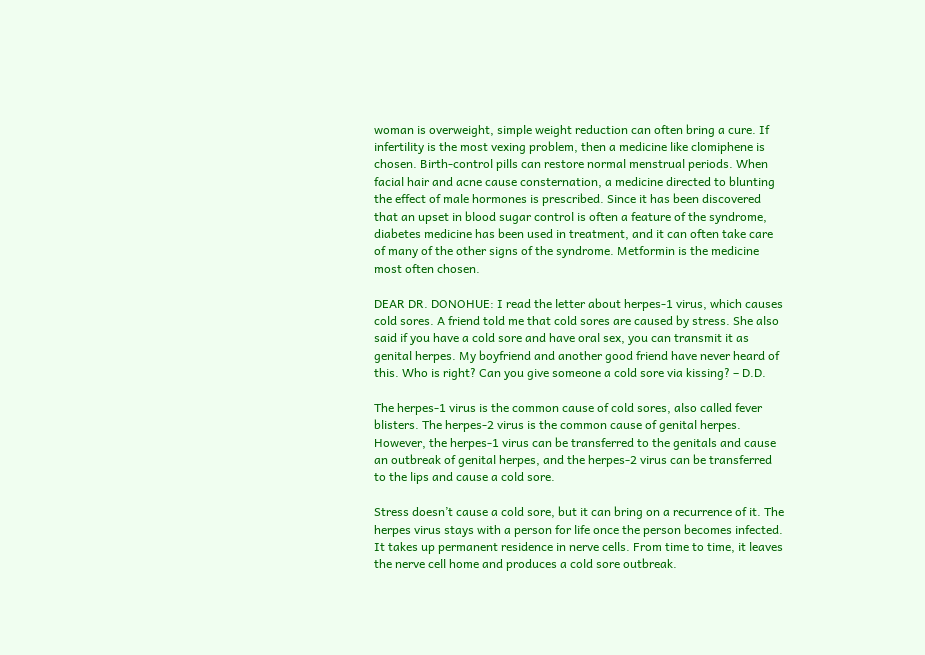woman is overweight, simple weight reduction can often bring a cure. If infertility is the most vexing problem, then a medicine like clomiphene is chosen. Birth-control pills can restore normal menstrual periods. When facial hair and acne cause consternation, a medicine directed to blunting the effect of male hormones is prescribed. Since it has been discovered that an upset in blood sugar control is often a feature of the syndrome, diabetes medicine has been used in treatment, and it can often take care of many of the other signs of the syndrome. Metformin is the medicine most often chosen.

DEAR DR. DONOHUE: I read the letter about herpes-1 virus, which causes cold sores. A friend told me that cold sores are caused by stress. She also said if you have a cold sore and have oral sex, you can transmit it as genital herpes. My boyfriend and another good friend have never heard of this. Who is right? Can you give someone a cold sore via kissing? – D.D.

The herpes-1 virus is the common cause of cold sores, also called fever blisters. The herpes-2 virus is the common cause of genital herpes. However, the herpes-1 virus can be transferred to the genitals and cause an outbreak of genital herpes, and the herpes-2 virus can be transferred to the lips and cause a cold sore.

Stress doesn’t cause a cold sore, but it can bring on a recurrence of it. The herpes virus stays with a person for life once the person becomes infected. It takes up permanent residence in nerve cells. From time to time, it leaves the nerve cell home and produces a cold sore outbreak.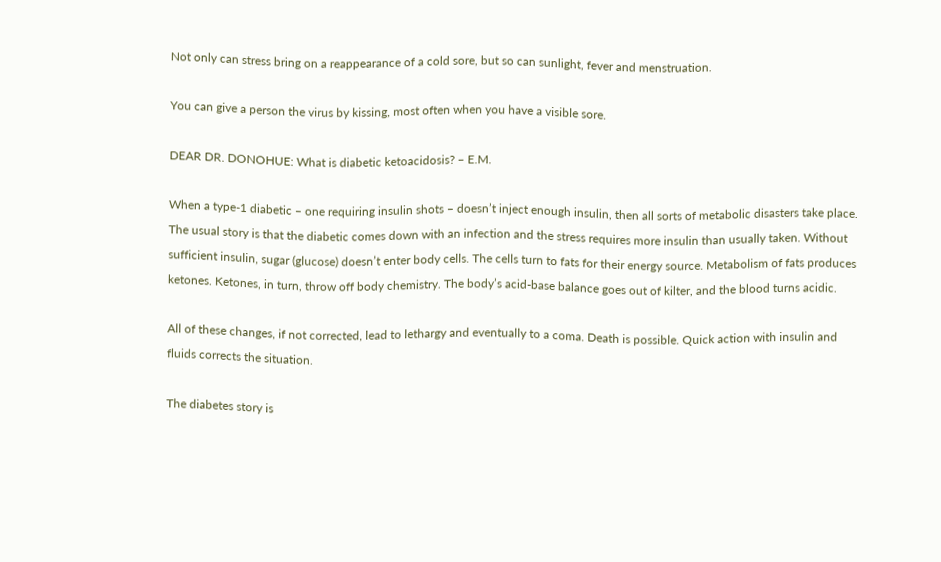Not only can stress bring on a reappearance of a cold sore, but so can sunlight, fever and menstruation.

You can give a person the virus by kissing, most often when you have a visible sore.

DEAR DR. DONOHUE: What is diabetic ketoacidosis? – E.M.

When a type-1 diabetic – one requiring insulin shots – doesn’t inject enough insulin, then all sorts of metabolic disasters take place. The usual story is that the diabetic comes down with an infection and the stress requires more insulin than usually taken. Without sufficient insulin, sugar (glucose) doesn’t enter body cells. The cells turn to fats for their energy source. Metabolism of fats produces ketones. Ketones, in turn, throw off body chemistry. The body’s acid-base balance goes out of kilter, and the blood turns acidic.

All of these changes, if not corrected, lead to lethargy and eventually to a coma. Death is possible. Quick action with insulin and fluids corrects the situation.

The diabetes story is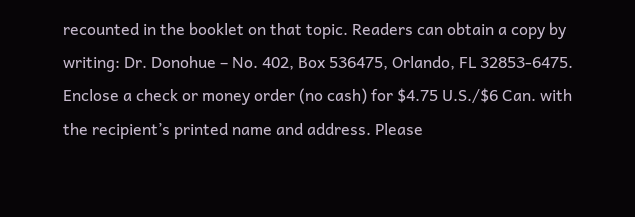recounted in the booklet on that topic. Readers can obtain a copy by writing: Dr. Donohue – No. 402, Box 536475, Orlando, FL 32853-6475. Enclose a check or money order (no cash) for $4.75 U.S./$6 Can. with the recipient’s printed name and address. Please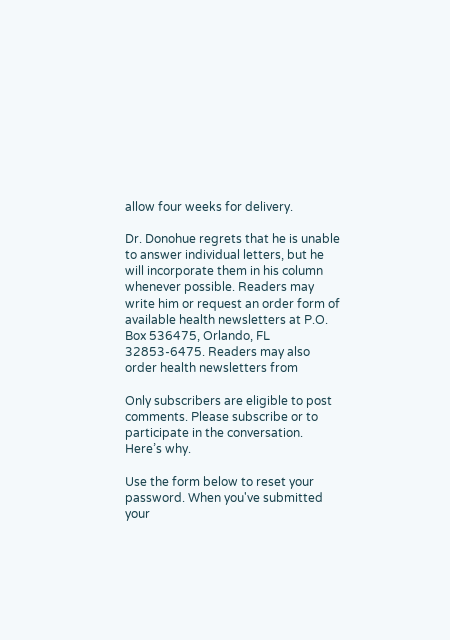allow four weeks for delivery.

Dr. Donohue regrets that he is unable to answer individual letters, but he will incorporate them in his column whenever possible. Readers may write him or request an order form of available health newsletters at P.O. Box 536475, Orlando, FL 32853-6475. Readers may also order health newsletters from

Only subscribers are eligible to post comments. Please subscribe or to participate in the conversation. Here’s why.

Use the form below to reset your password. When you've submitted your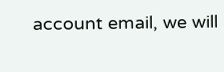account email, we will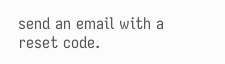send an email with a reset code.